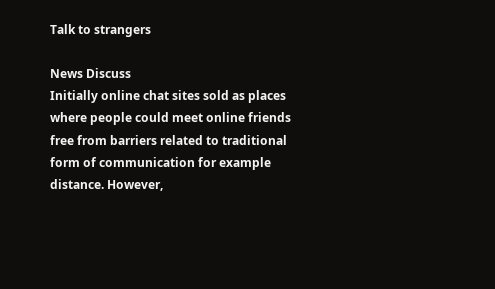Talk to strangers

News Discuss
Initially online chat sites sold as places where people could meet online friends free from barriers related to traditional form of communication for example distance. However,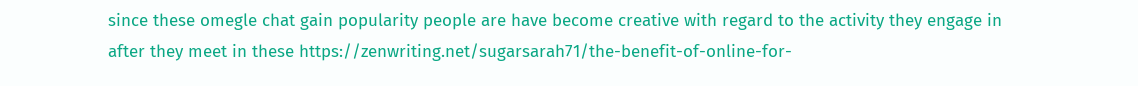since these omegle chat gain popularity people are have become creative with regard to the activity they engage in after they meet in these https://zenwriting.net/sugarsarah71/the-benefit-of-online-for-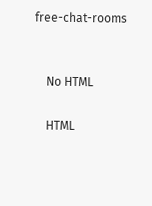free-chat-rooms


    No HTML

    HTML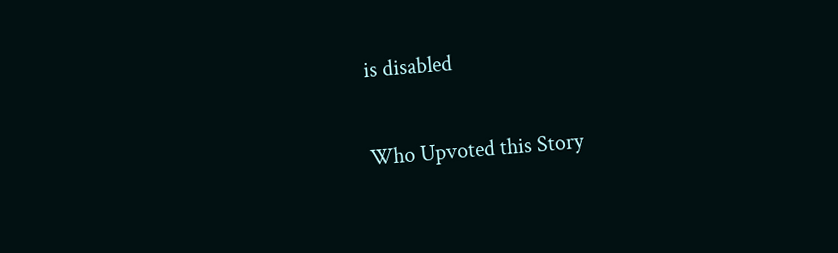is disabled

Who Upvoted this Story